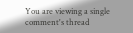You are viewing a single comment's thread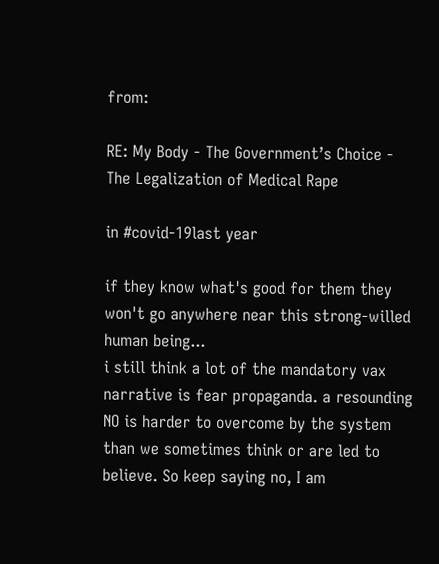from:

RE: My Body - The Government’s Choice - The Legalization of Medical Rape

in #covid-19last year

if they know what's good for them they won't go anywhere near this strong-willed human being...
i still think a lot of the mandatory vax narrative is fear propaganda. a resounding NO is harder to overcome by the system than we sometimes think or are led to believe. So keep saying no, I am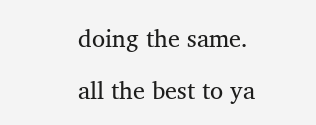doing the same.

all the best to ya